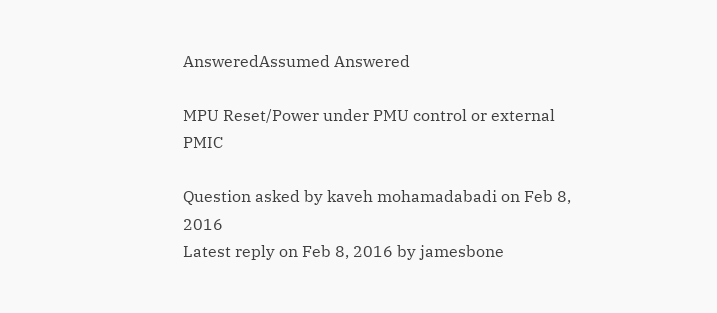AnsweredAssumed Answered

MPU Reset/Power under PMU control or external PMIC

Question asked by kaveh mohamadabadi on Feb 8, 2016
Latest reply on Feb 8, 2016 by jamesbone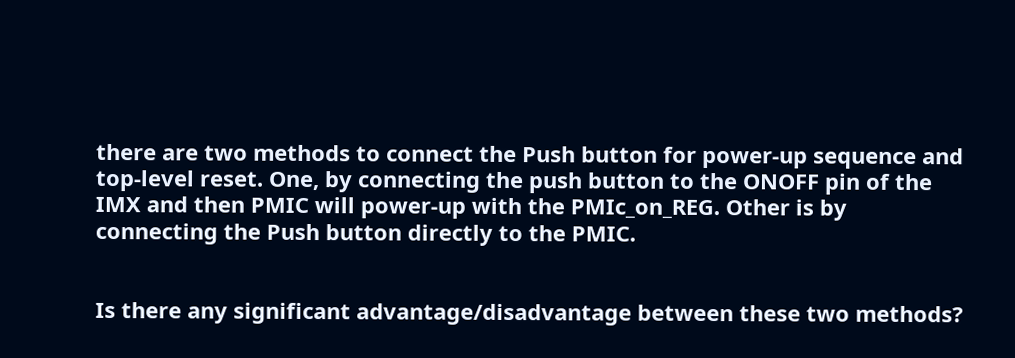there are two methods to connect the Push button for power-up sequence and top-level reset. One, by connecting the push button to the ONOFF pin of the IMX and then PMIC will power-up with the PMIc_on_REG. Other is by connecting the Push button directly to the PMIC.


Is there any significant advantage/disadvantage between these two methods?